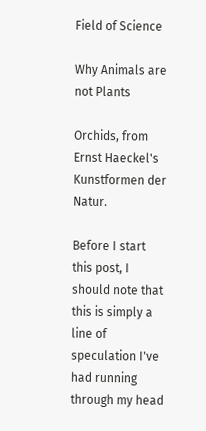Field of Science

Why Animals are not Plants

Orchids, from Ernst Haeckel's Kunstformen der Natur.

Before I start this post, I should note that this is simply a line of speculation I've had running through my head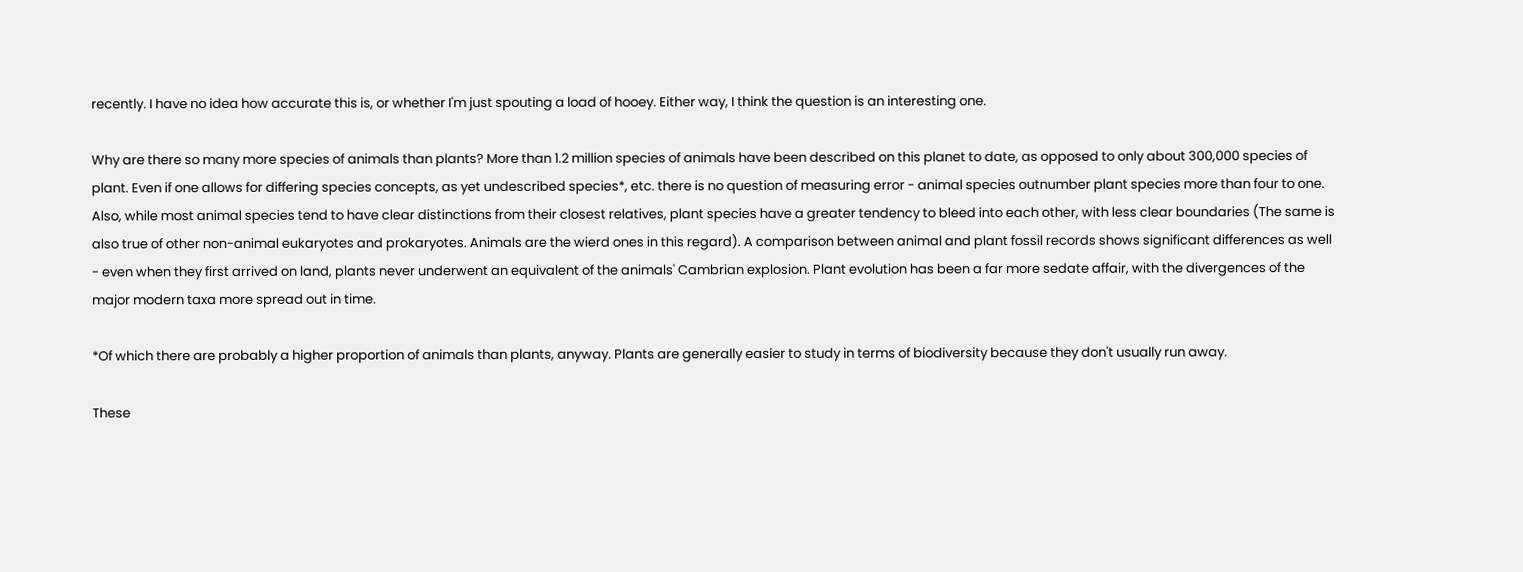recently. I have no idea how accurate this is, or whether I'm just spouting a load of hooey. Either way, I think the question is an interesting one.

Why are there so many more species of animals than plants? More than 1.2 million species of animals have been described on this planet to date, as opposed to only about 300,000 species of plant. Even if one allows for differing species concepts, as yet undescribed species*, etc. there is no question of measuring error - animal species outnumber plant species more than four to one. Also, while most animal species tend to have clear distinctions from their closest relatives, plant species have a greater tendency to bleed into each other, with less clear boundaries (The same is also true of other non-animal eukaryotes and prokaryotes. Animals are the wierd ones in this regard). A comparison between animal and plant fossil records shows significant differences as well - even when they first arrived on land, plants never underwent an equivalent of the animals' Cambrian explosion. Plant evolution has been a far more sedate affair, with the divergences of the major modern taxa more spread out in time.

*Of which there are probably a higher proportion of animals than plants, anyway. Plants are generally easier to study in terms of biodiversity because they don't usually run away.

These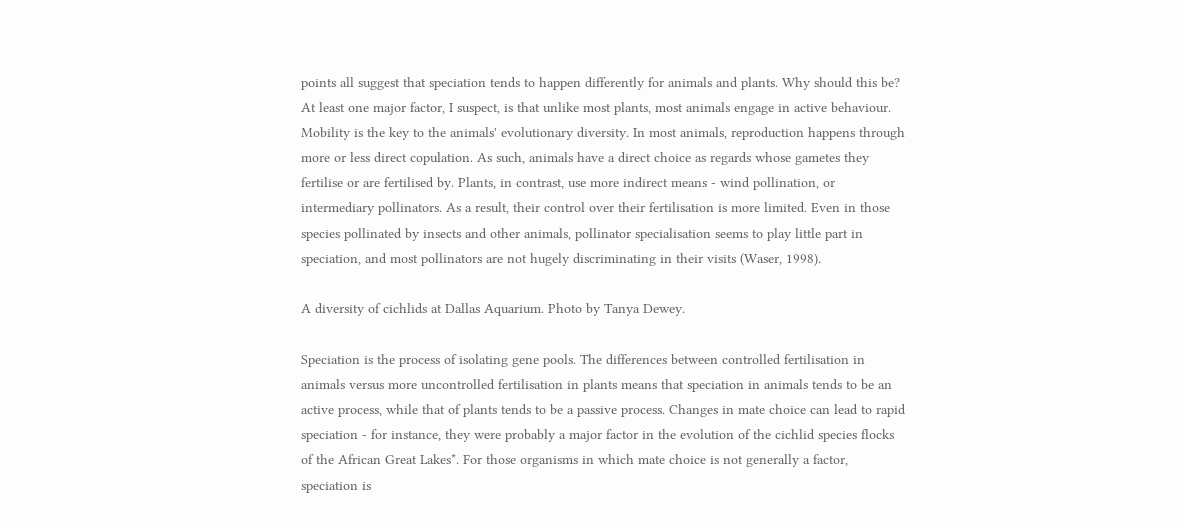points all suggest that speciation tends to happen differently for animals and plants. Why should this be? At least one major factor, I suspect, is that unlike most plants, most animals engage in active behaviour. Mobility is the key to the animals' evolutionary diversity. In most animals, reproduction happens through more or less direct copulation. As such, animals have a direct choice as regards whose gametes they fertilise or are fertilised by. Plants, in contrast, use more indirect means - wind pollination, or intermediary pollinators. As a result, their control over their fertilisation is more limited. Even in those species pollinated by insects and other animals, pollinator specialisation seems to play little part in speciation, and most pollinators are not hugely discriminating in their visits (Waser, 1998).

A diversity of cichlids at Dallas Aquarium. Photo by Tanya Dewey.

Speciation is the process of isolating gene pools. The differences between controlled fertilisation in animals versus more uncontrolled fertilisation in plants means that speciation in animals tends to be an active process, while that of plants tends to be a passive process. Changes in mate choice can lead to rapid speciation - for instance, they were probably a major factor in the evolution of the cichlid species flocks of the African Great Lakes*. For those organisms in which mate choice is not generally a factor, speciation is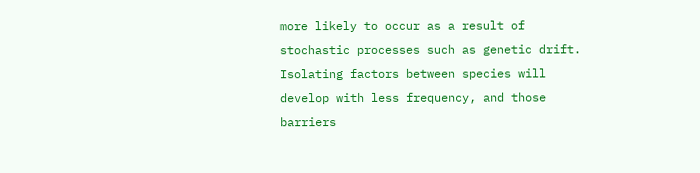more likely to occur as a result of stochastic processes such as genetic drift. Isolating factors between species will develop with less frequency, and those barriers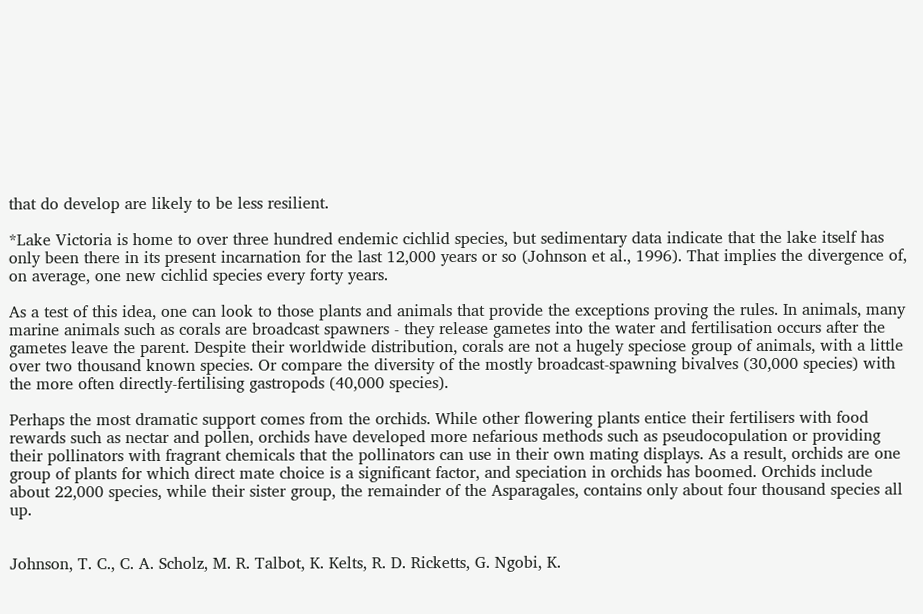that do develop are likely to be less resilient.

*Lake Victoria is home to over three hundred endemic cichlid species, but sedimentary data indicate that the lake itself has only been there in its present incarnation for the last 12,000 years or so (Johnson et al., 1996). That implies the divergence of, on average, one new cichlid species every forty years.

As a test of this idea, one can look to those plants and animals that provide the exceptions proving the rules. In animals, many marine animals such as corals are broadcast spawners - they release gametes into the water and fertilisation occurs after the gametes leave the parent. Despite their worldwide distribution, corals are not a hugely speciose group of animals, with a little over two thousand known species. Or compare the diversity of the mostly broadcast-spawning bivalves (30,000 species) with the more often directly-fertilising gastropods (40,000 species).

Perhaps the most dramatic support comes from the orchids. While other flowering plants entice their fertilisers with food rewards such as nectar and pollen, orchids have developed more nefarious methods such as pseudocopulation or providing their pollinators with fragrant chemicals that the pollinators can use in their own mating displays. As a result, orchids are one group of plants for which direct mate choice is a significant factor, and speciation in orchids has boomed. Orchids include about 22,000 species, while their sister group, the remainder of the Asparagales, contains only about four thousand species all up.


Johnson, T. C., C. A. Scholz, M. R. Talbot, K. Kelts, R. D. Ricketts, G. Ngobi, K.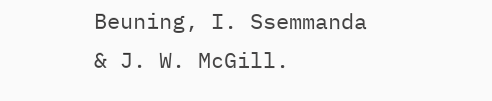Beuning, I. Ssemmanda & J. W. McGill.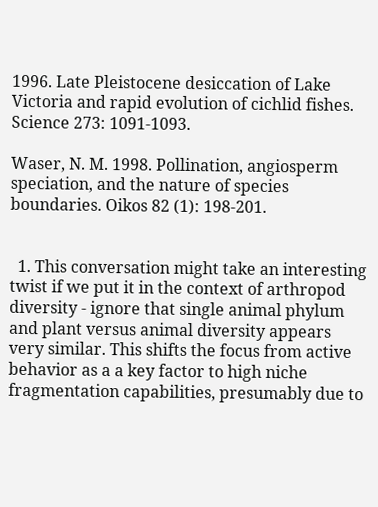1996. Late Pleistocene desiccation of Lake Victoria and rapid evolution of cichlid fishes. Science 273: 1091-1093.

Waser, N. M. 1998. Pollination, angiosperm speciation, and the nature of species boundaries. Oikos 82 (1): 198-201.


  1. This conversation might take an interesting twist if we put it in the context of arthropod diversity - ignore that single animal phylum and plant versus animal diversity appears very similar. This shifts the focus from active behavior as a a key factor to high niche fragmentation capabilities, presumably due to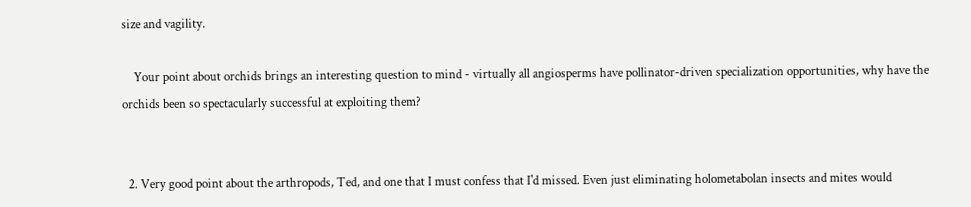size and vagility.

    Your point about orchids brings an interesting question to mind - virtually all angiosperms have pollinator-driven specialization opportunities, why have the orchids been so spectacularly successful at exploiting them?


  2. Very good point about the arthropods, Ted, and one that I must confess that I'd missed. Even just eliminating holometabolan insects and mites would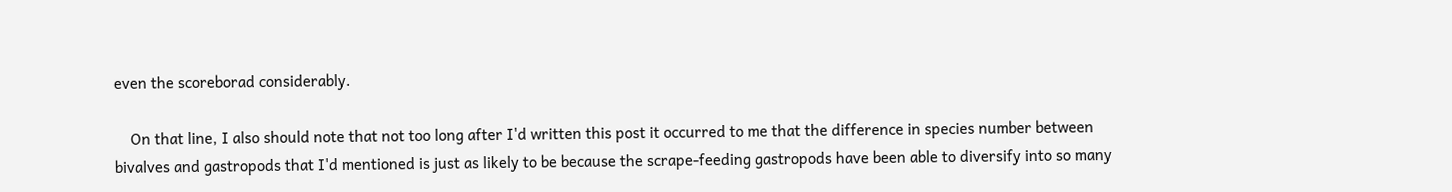even the scoreborad considerably.

    On that line, I also should note that not too long after I'd written this post it occurred to me that the difference in species number between bivalves and gastropods that I'd mentioned is just as likely to be because the scrape-feeding gastropods have been able to diversify into so many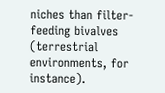niches than filter-feeding bivalves (terrestrial environments, for instance).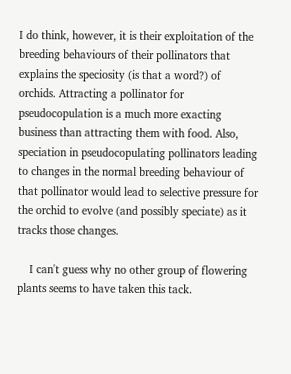I do think, however, it is their exploitation of the breeding behaviours of their pollinators that explains the speciosity (is that a word?) of orchids. Attracting a pollinator for pseudocopulation is a much more exacting business than attracting them with food. Also, speciation in pseudocopulating pollinators leading to changes in the normal breeding behaviour of that pollinator would lead to selective pressure for the orchid to evolve (and possibly speciate) as it tracks those changes.

    I can't guess why no other group of flowering plants seems to have taken this tack.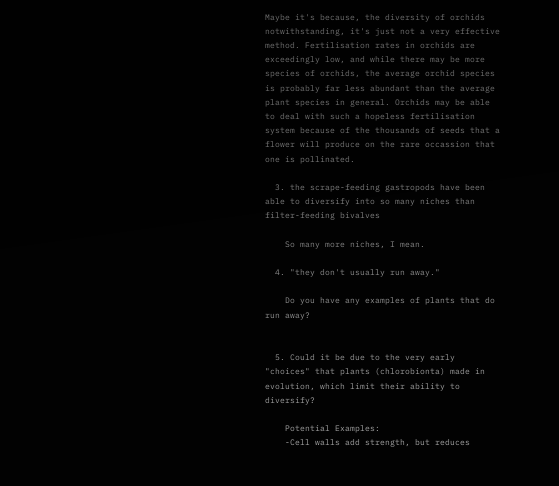Maybe it's because, the diversity of orchids notwithstanding, it's just not a very effective method. Fertilisation rates in orchids are exceedingly low, and while there may be more species of orchids, the average orchid species is probably far less abundant than the average plant species in general. Orchids may be able to deal with such a hopeless fertilisation system because of the thousands of seeds that a flower will produce on the rare occassion that one is pollinated.

  3. the scrape-feeding gastropods have been able to diversify into so many niches than filter-feeding bivalves

    So many more niches, I mean.

  4. "they don't usually run away."

    Do you have any examples of plants that do run away?


  5. Could it be due to the very early "choices" that plants (chlorobionta) made in evolution, which limit their ability to diversify?

    Potential Examples:
    -Cell walls add strength, but reduces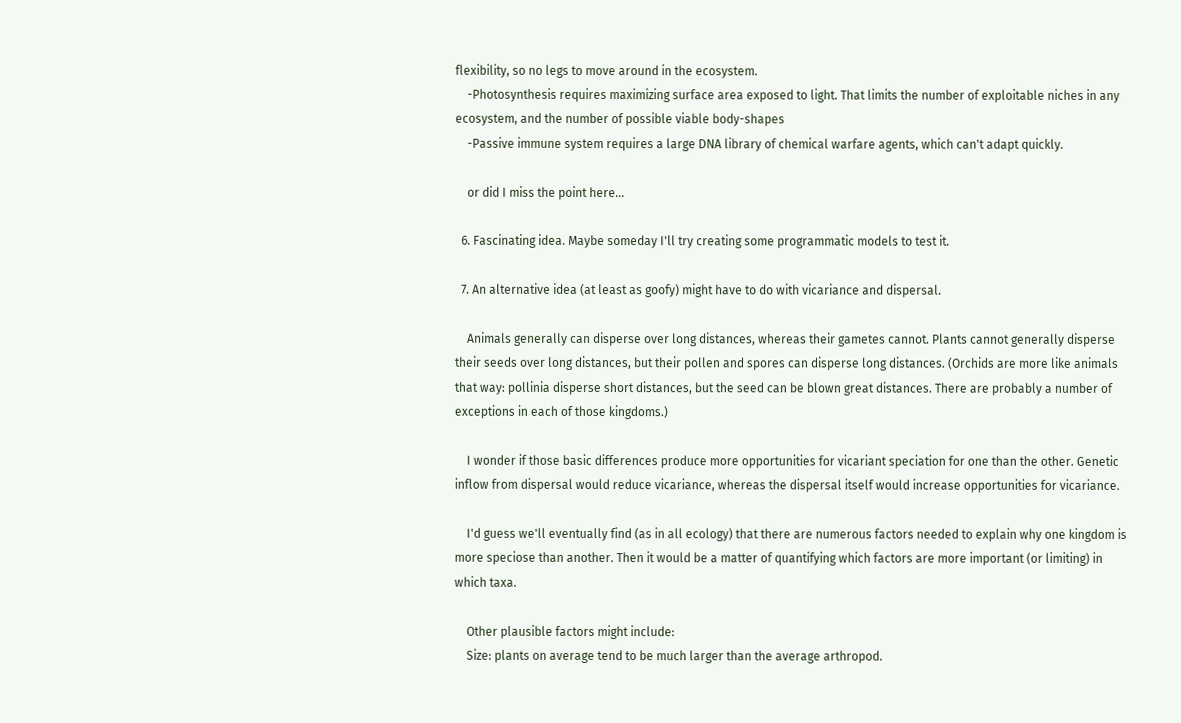flexibility, so no legs to move around in the ecosystem.
    -Photosynthesis requires maximizing surface area exposed to light. That limits the number of exploitable niches in any ecosystem, and the number of possible viable body-shapes
    -Passive immune system requires a large DNA library of chemical warfare agents, which can't adapt quickly.

    or did I miss the point here...

  6. Fascinating idea. Maybe someday I'll try creating some programmatic models to test it.

  7. An alternative idea (at least as goofy) might have to do with vicariance and dispersal.

    Animals generally can disperse over long distances, whereas their gametes cannot. Plants cannot generally disperse their seeds over long distances, but their pollen and spores can disperse long distances. (Orchids are more like animals that way: pollinia disperse short distances, but the seed can be blown great distances. There are probably a number of exceptions in each of those kingdoms.)

    I wonder if those basic differences produce more opportunities for vicariant speciation for one than the other. Genetic inflow from dispersal would reduce vicariance, whereas the dispersal itself would increase opportunities for vicariance.

    I'd guess we'll eventually find (as in all ecology) that there are numerous factors needed to explain why one kingdom is more speciose than another. Then it would be a matter of quantifying which factors are more important (or limiting) in which taxa.

    Other plausible factors might include:
    Size: plants on average tend to be much larger than the average arthropod.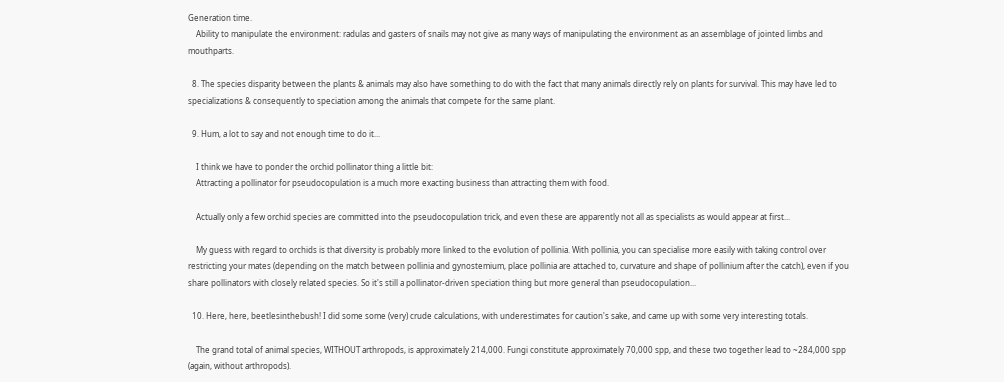Generation time.
    Ability to manipulate the environment: radulas and gasters of snails may not give as many ways of manipulating the environment as an assemblage of jointed limbs and mouthparts.

  8. The species disparity between the plants & animals may also have something to do with the fact that many animals directly rely on plants for survival. This may have led to specializations & consequently to speciation among the animals that compete for the same plant.

  9. Hum, a lot to say and not enough time to do it...

    I think we have to ponder the orchid pollinator thing a little bit:
    Attracting a pollinator for pseudocopulation is a much more exacting business than attracting them with food.

    Actually only a few orchid species are committed into the pseudocopulation trick, and even these are apparently not all as specialists as would appear at first...

    My guess with regard to orchids is that diversity is probably more linked to the evolution of pollinia. With pollinia, you can specialise more easily with taking control over restricting your mates (depending on the match between pollinia and gynostemium, place pollinia are attached to, curvature and shape of pollinium after the catch), even if you share pollinators with closely related species. So it's still a pollinator-driven speciation thing but more general than pseudocopulation...

  10. Here, here, beetlesinthebush! I did some some (very) crude calculations, with underestimates for caution's sake, and came up with some very interesting totals.

    The grand total of animal species, WITHOUT arthropods, is approximately 214,000. Fungi constitute approximately 70,000 spp, and these two together lead to ~284,000 spp (again, without arthropods).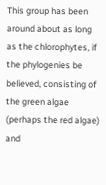This group has been around about as long as the chlorophytes, if the phylogenies be believed, consisting of the green algae (perhaps the red algae) and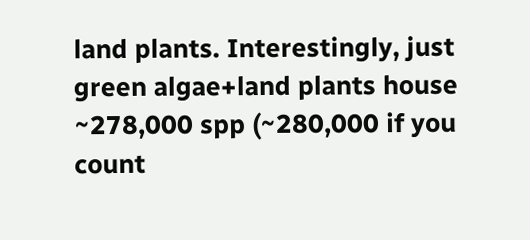land plants. Interestingly, just green algae+land plants house ~278,000 spp (~280,000 if you count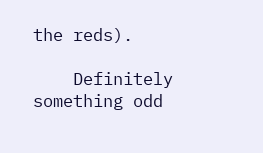the reds).

    Definitely something odd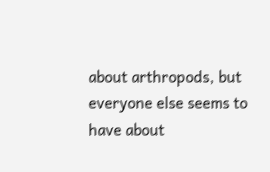about arthropods, but everyone else seems to have about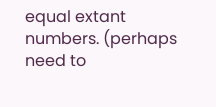equal extant numbers. (perhaps need to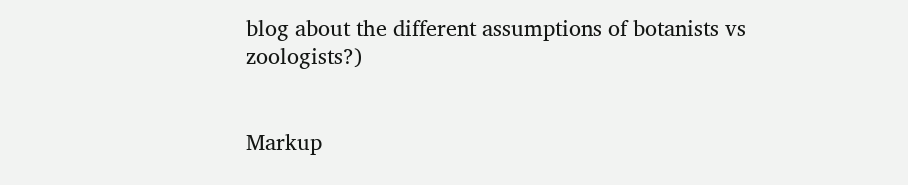blog about the different assumptions of botanists vs zoologists?)


Markup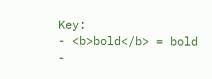Key:
- <b>bold</b> = bold
-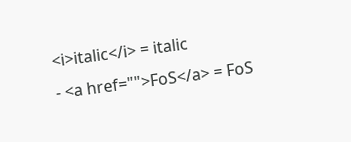<i>italic</i> = italic
- <a href="">FoS</a> = FoS